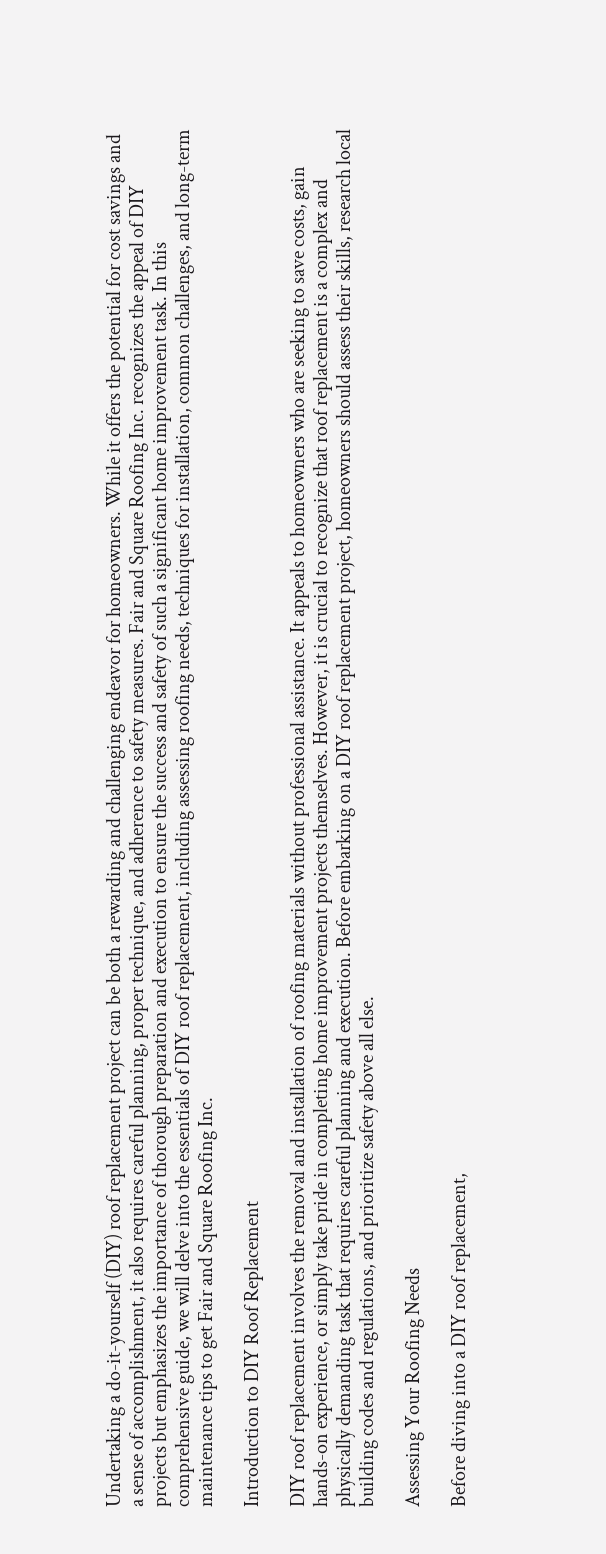Undertaking a do-it-yourself (DIY) roof replacement project can be both a rewarding and challenging endeavor for homeowners. While it offers the potential for cost savings and a sense of accomplishment, it also requires careful planning, proper technique, and adherence to safety measures. Fair and Square Roofing Inc. recognizes the appeal of DIY projects but emphasizes the importance of thorough preparation and execution to ensure the success and safety of such a significant home improvement task. In this comprehensive guide, we will delve into the essentials of DIY roof replacement, including assessing roofing needs, techniques for installation, common challenges, and long-term maintenance tips to get Fair and Square Roofing Inc.

Introduction to DIY Roof Replacement

DIY roof replacement involves the removal and installation of roofing materials without professional assistance. It appeals to homeowners who are seeking to save costs, gain hands-on experience, or simply take pride in completing home improvement projects themselves. However, it is crucial to recognize that roof replacement is a complex and physically demanding task that requires careful planning and execution. Before embarking on a DIY roof replacement project, homeowners should assess their skills, research local building codes and regulations, and prioritize safety above all else.

Assessing Your Roofing Needs

Before diving into a DIY roof replacement,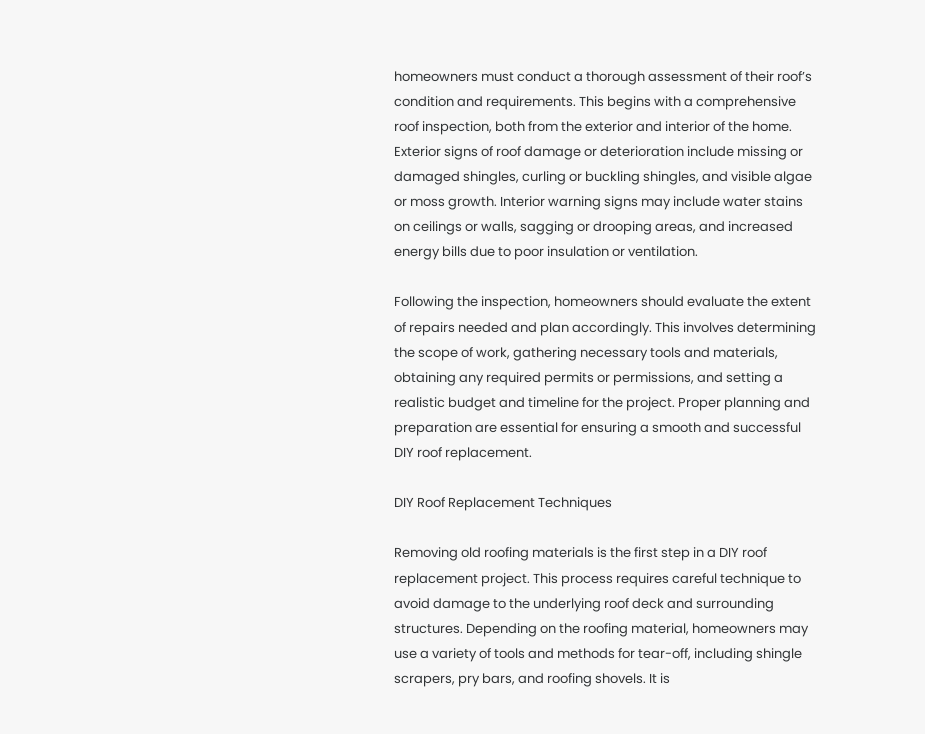homeowners must conduct a thorough assessment of their roof’s condition and requirements. This begins with a comprehensive roof inspection, both from the exterior and interior of the home. Exterior signs of roof damage or deterioration include missing or damaged shingles, curling or buckling shingles, and visible algae or moss growth. Interior warning signs may include water stains on ceilings or walls, sagging or drooping areas, and increased energy bills due to poor insulation or ventilation.

Following the inspection, homeowners should evaluate the extent of repairs needed and plan accordingly. This involves determining the scope of work, gathering necessary tools and materials, obtaining any required permits or permissions, and setting a realistic budget and timeline for the project. Proper planning and preparation are essential for ensuring a smooth and successful DIY roof replacement.

DIY Roof Replacement Techniques

Removing old roofing materials is the first step in a DIY roof replacement project. This process requires careful technique to avoid damage to the underlying roof deck and surrounding structures. Depending on the roofing material, homeowners may use a variety of tools and methods for tear-off, including shingle scrapers, pry bars, and roofing shovels. It is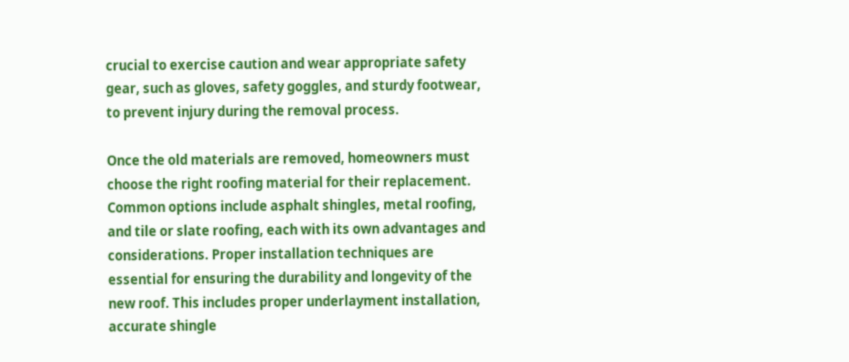crucial to exercise caution and wear appropriate safety gear, such as gloves, safety goggles, and sturdy footwear, to prevent injury during the removal process.

Once the old materials are removed, homeowners must choose the right roofing material for their replacement. Common options include asphalt shingles, metal roofing, and tile or slate roofing, each with its own advantages and considerations. Proper installation techniques are essential for ensuring the durability and longevity of the new roof. This includes proper underlayment installation, accurate shingle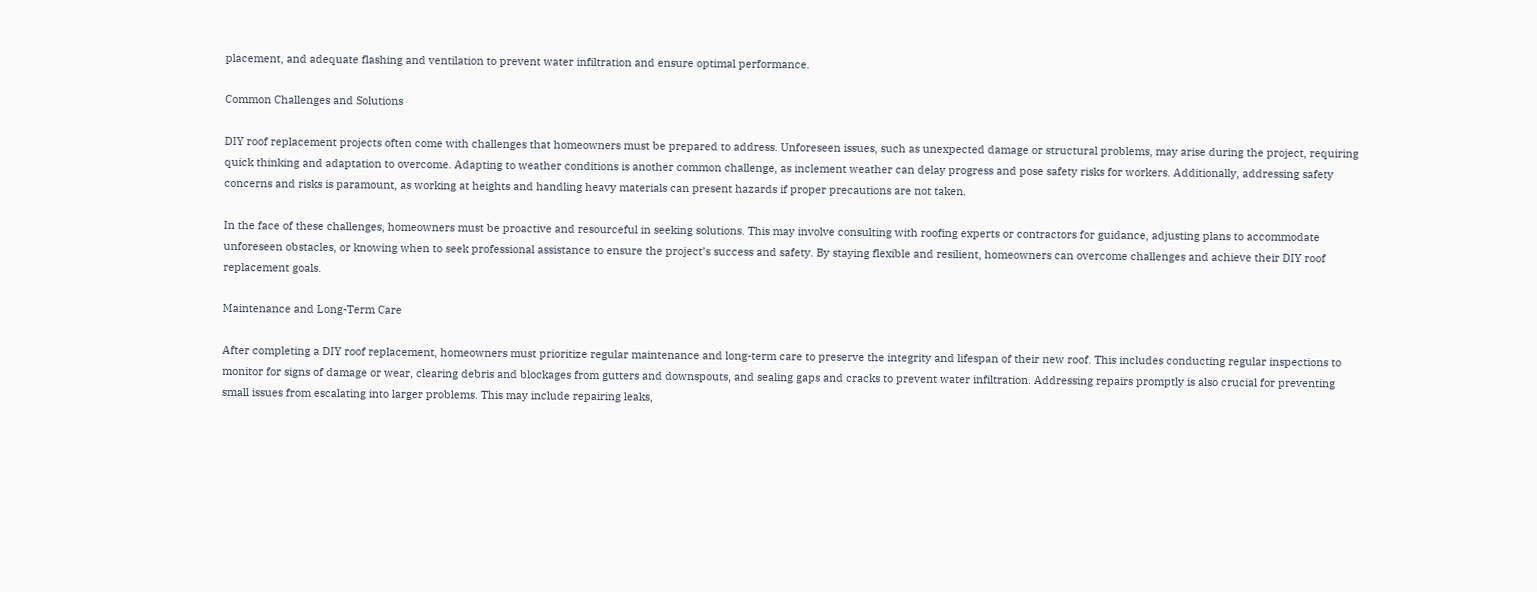placement, and adequate flashing and ventilation to prevent water infiltration and ensure optimal performance.

Common Challenges and Solutions

DIY roof replacement projects often come with challenges that homeowners must be prepared to address. Unforeseen issues, such as unexpected damage or structural problems, may arise during the project, requiring quick thinking and adaptation to overcome. Adapting to weather conditions is another common challenge, as inclement weather can delay progress and pose safety risks for workers. Additionally, addressing safety concerns and risks is paramount, as working at heights and handling heavy materials can present hazards if proper precautions are not taken.

In the face of these challenges, homeowners must be proactive and resourceful in seeking solutions. This may involve consulting with roofing experts or contractors for guidance, adjusting plans to accommodate unforeseen obstacles, or knowing when to seek professional assistance to ensure the project’s success and safety. By staying flexible and resilient, homeowners can overcome challenges and achieve their DIY roof replacement goals.

Maintenance and Long-Term Care

After completing a DIY roof replacement, homeowners must prioritize regular maintenance and long-term care to preserve the integrity and lifespan of their new roof. This includes conducting regular inspections to monitor for signs of damage or wear, clearing debris and blockages from gutters and downspouts, and sealing gaps and cracks to prevent water infiltration. Addressing repairs promptly is also crucial for preventing small issues from escalating into larger problems. This may include repairing leaks,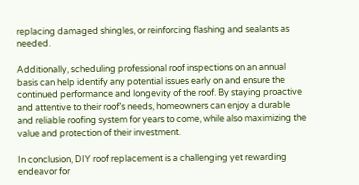replacing damaged shingles, or reinforcing flashing and sealants as needed.

Additionally, scheduling professional roof inspections on an annual basis can help identify any potential issues early on and ensure the continued performance and longevity of the roof. By staying proactive and attentive to their roof’s needs, homeowners can enjoy a durable and reliable roofing system for years to come, while also maximizing the value and protection of their investment.

In conclusion, DIY roof replacement is a challenging yet rewarding endeavor for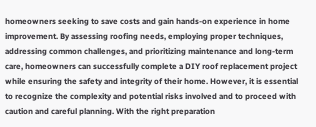homeowners seeking to save costs and gain hands-on experience in home improvement. By assessing roofing needs, employing proper techniques, addressing common challenges, and prioritizing maintenance and long-term care, homeowners can successfully complete a DIY roof replacement project while ensuring the safety and integrity of their home. However, it is essential to recognize the complexity and potential risks involved and to proceed with caution and careful planning. With the right preparation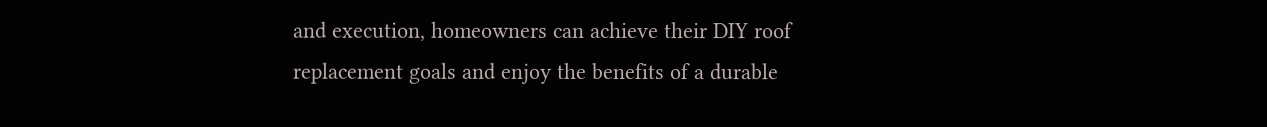and execution, homeowners can achieve their DIY roof replacement goals and enjoy the benefits of a durable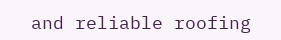and reliable roofing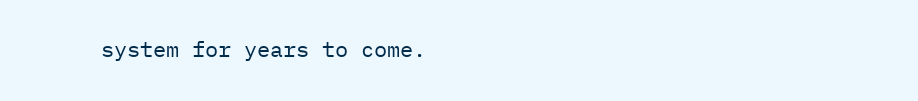system for years to come.